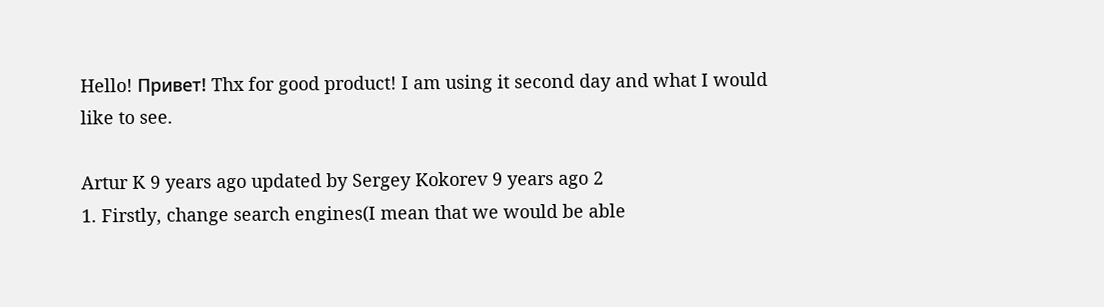Hello! Привет! Thx for good product! I am using it second day and what I would like to see.

Artur K 9 years ago updated by Sergey Kokorev 9 years ago 2
1. Firstly, change search engines(I mean that we would be able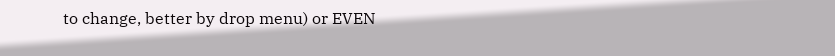to change, better by drop menu) or EVEN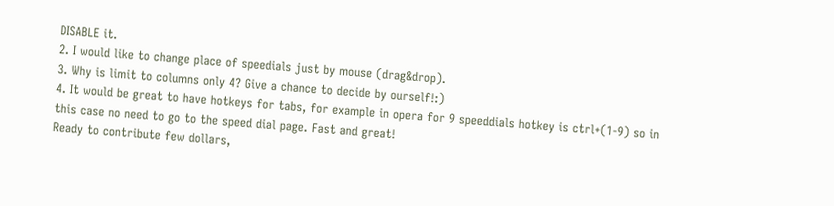DISABLE it.
2. I would like to change place of speedials just by mouse (drag&drop).
3. Why is limit to columns only 4? Give a chance to decide by ourself!:)
4. It would be great to have hotkeys for tabs, for example in opera for 9 speeddials hotkey is ctrl+(1-9) so in this case no need to go to the speed dial page. Fast and great!
Ready to contribute few dollars,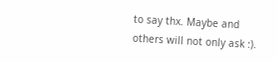to say thx. Maybe and others will not only ask :).